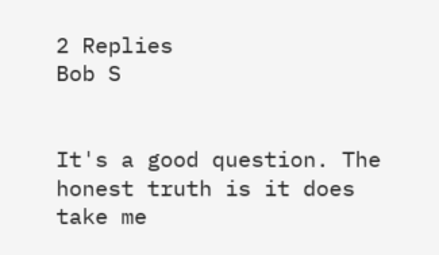2 Replies
Bob S


It's a good question. The honest truth is it does take me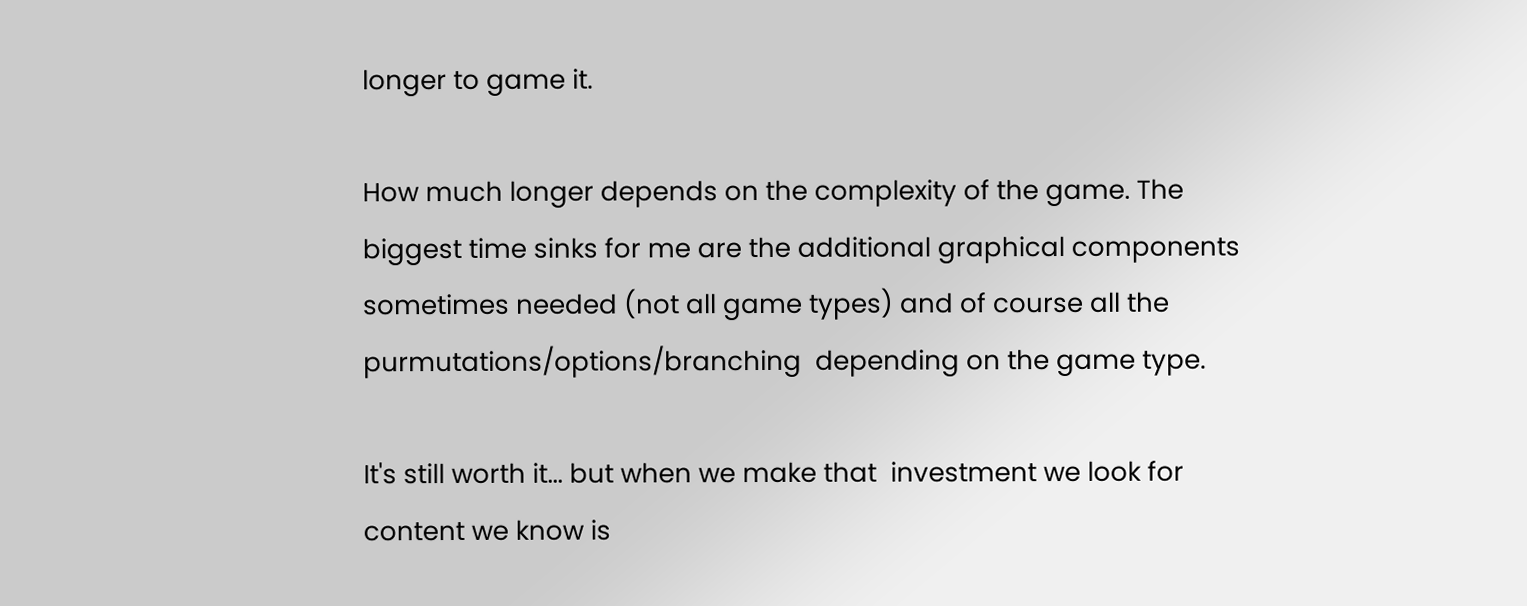longer to game it.

How much longer depends on the complexity of the game. The biggest time sinks for me are the additional graphical components sometimes needed (not all game types) and of course all the purmutations/options/branching  depending on the game type.

It's still worth it... but when we make that  investment we look for content we know is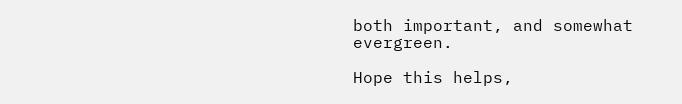both important, and somewhat evergreen.

Hope this helps,